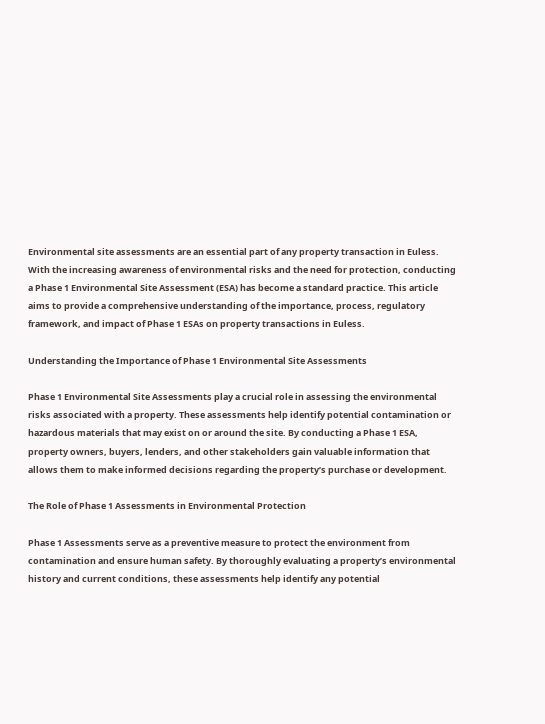Environmental site assessments are an essential part of any property transaction in Euless. With the increasing awareness of environmental risks and the need for protection, conducting a Phase 1 Environmental Site Assessment (ESA) has become a standard practice. This article aims to provide a comprehensive understanding of the importance, process, regulatory framework, and impact of Phase 1 ESAs on property transactions in Euless.

Understanding the Importance of Phase 1 Environmental Site Assessments

Phase 1 Environmental Site Assessments play a crucial role in assessing the environmental risks associated with a property. These assessments help identify potential contamination or hazardous materials that may exist on or around the site. By conducting a Phase 1 ESA, property owners, buyers, lenders, and other stakeholders gain valuable information that allows them to make informed decisions regarding the property’s purchase or development.

The Role of Phase 1 Assessments in Environmental Protection

Phase 1 Assessments serve as a preventive measure to protect the environment from contamination and ensure human safety. By thoroughly evaluating a property’s environmental history and current conditions, these assessments help identify any potential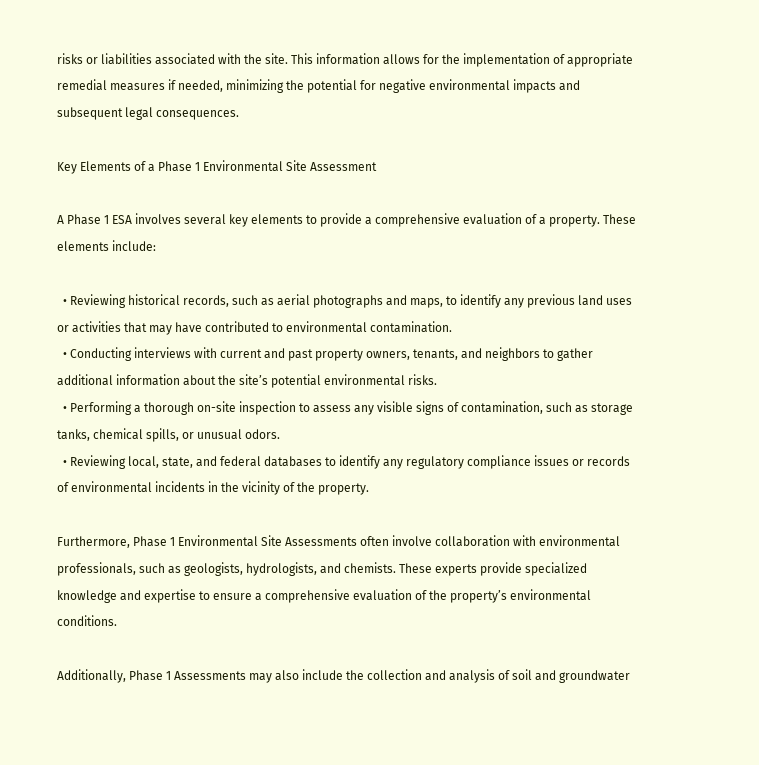risks or liabilities associated with the site. This information allows for the implementation of appropriate remedial measures if needed, minimizing the potential for negative environmental impacts and subsequent legal consequences.

Key Elements of a Phase 1 Environmental Site Assessment

A Phase 1 ESA involves several key elements to provide a comprehensive evaluation of a property. These elements include:

  • Reviewing historical records, such as aerial photographs and maps, to identify any previous land uses or activities that may have contributed to environmental contamination.
  • Conducting interviews with current and past property owners, tenants, and neighbors to gather additional information about the site’s potential environmental risks.
  • Performing a thorough on-site inspection to assess any visible signs of contamination, such as storage tanks, chemical spills, or unusual odors.
  • Reviewing local, state, and federal databases to identify any regulatory compliance issues or records of environmental incidents in the vicinity of the property.

Furthermore, Phase 1 Environmental Site Assessments often involve collaboration with environmental professionals, such as geologists, hydrologists, and chemists. These experts provide specialized knowledge and expertise to ensure a comprehensive evaluation of the property’s environmental conditions.

Additionally, Phase 1 Assessments may also include the collection and analysis of soil and groundwater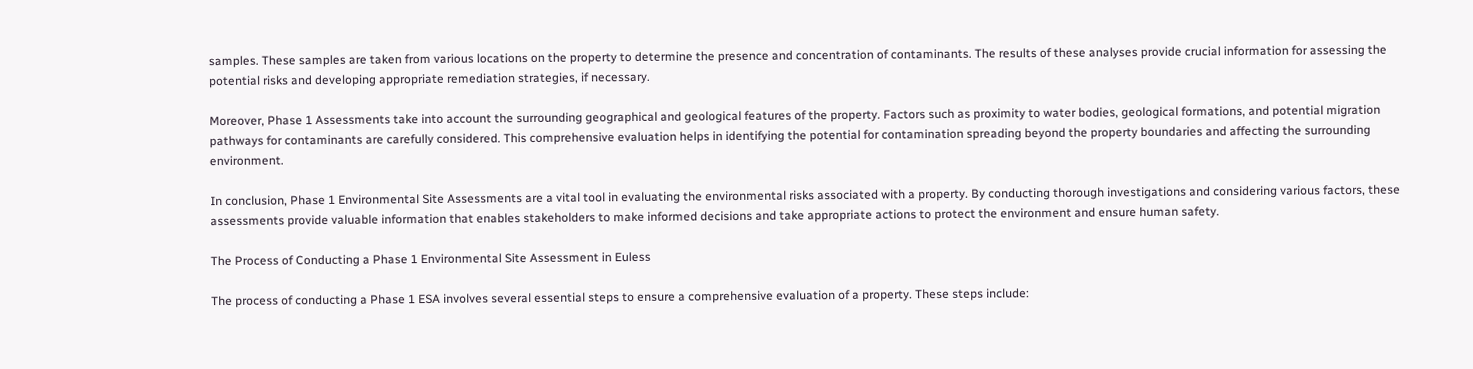samples. These samples are taken from various locations on the property to determine the presence and concentration of contaminants. The results of these analyses provide crucial information for assessing the potential risks and developing appropriate remediation strategies, if necessary.

Moreover, Phase 1 Assessments take into account the surrounding geographical and geological features of the property. Factors such as proximity to water bodies, geological formations, and potential migration pathways for contaminants are carefully considered. This comprehensive evaluation helps in identifying the potential for contamination spreading beyond the property boundaries and affecting the surrounding environment.

In conclusion, Phase 1 Environmental Site Assessments are a vital tool in evaluating the environmental risks associated with a property. By conducting thorough investigations and considering various factors, these assessments provide valuable information that enables stakeholders to make informed decisions and take appropriate actions to protect the environment and ensure human safety.

The Process of Conducting a Phase 1 Environmental Site Assessment in Euless

The process of conducting a Phase 1 ESA involves several essential steps to ensure a comprehensive evaluation of a property. These steps include: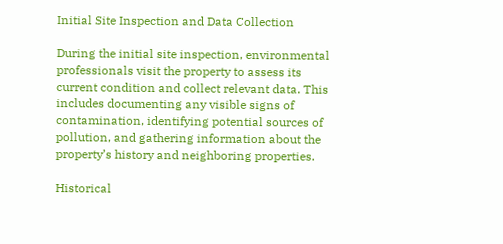Initial Site Inspection and Data Collection

During the initial site inspection, environmental professionals visit the property to assess its current condition and collect relevant data. This includes documenting any visible signs of contamination, identifying potential sources of pollution, and gathering information about the property’s history and neighboring properties.

Historical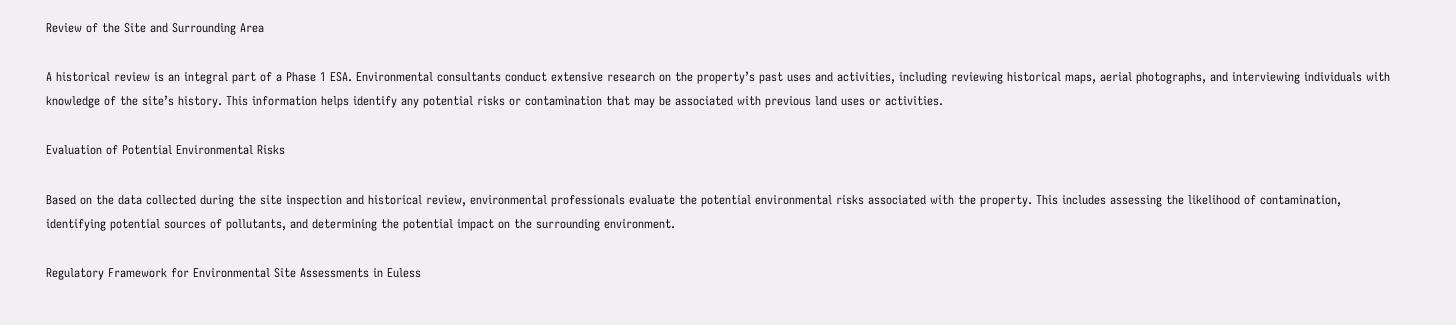Review of the Site and Surrounding Area

A historical review is an integral part of a Phase 1 ESA. Environmental consultants conduct extensive research on the property’s past uses and activities, including reviewing historical maps, aerial photographs, and interviewing individuals with knowledge of the site’s history. This information helps identify any potential risks or contamination that may be associated with previous land uses or activities.

Evaluation of Potential Environmental Risks

Based on the data collected during the site inspection and historical review, environmental professionals evaluate the potential environmental risks associated with the property. This includes assessing the likelihood of contamination, identifying potential sources of pollutants, and determining the potential impact on the surrounding environment.

Regulatory Framework for Environmental Site Assessments in Euless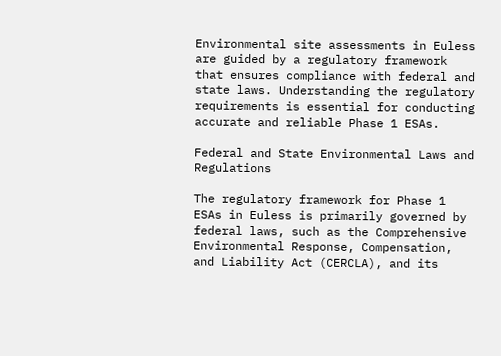Environmental site assessments in Euless are guided by a regulatory framework that ensures compliance with federal and state laws. Understanding the regulatory requirements is essential for conducting accurate and reliable Phase 1 ESAs.

Federal and State Environmental Laws and Regulations

The regulatory framework for Phase 1 ESAs in Euless is primarily governed by federal laws, such as the Comprehensive Environmental Response, Compensation, and Liability Act (CERCLA), and its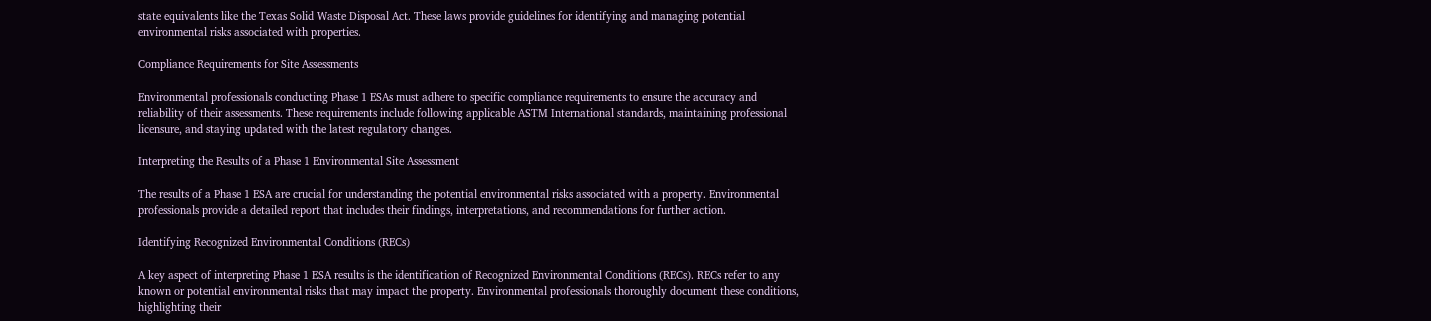state equivalents like the Texas Solid Waste Disposal Act. These laws provide guidelines for identifying and managing potential environmental risks associated with properties.

Compliance Requirements for Site Assessments

Environmental professionals conducting Phase 1 ESAs must adhere to specific compliance requirements to ensure the accuracy and reliability of their assessments. These requirements include following applicable ASTM International standards, maintaining professional licensure, and staying updated with the latest regulatory changes.

Interpreting the Results of a Phase 1 Environmental Site Assessment

The results of a Phase 1 ESA are crucial for understanding the potential environmental risks associated with a property. Environmental professionals provide a detailed report that includes their findings, interpretations, and recommendations for further action.

Identifying Recognized Environmental Conditions (RECs)

A key aspect of interpreting Phase 1 ESA results is the identification of Recognized Environmental Conditions (RECs). RECs refer to any known or potential environmental risks that may impact the property. Environmental professionals thoroughly document these conditions, highlighting their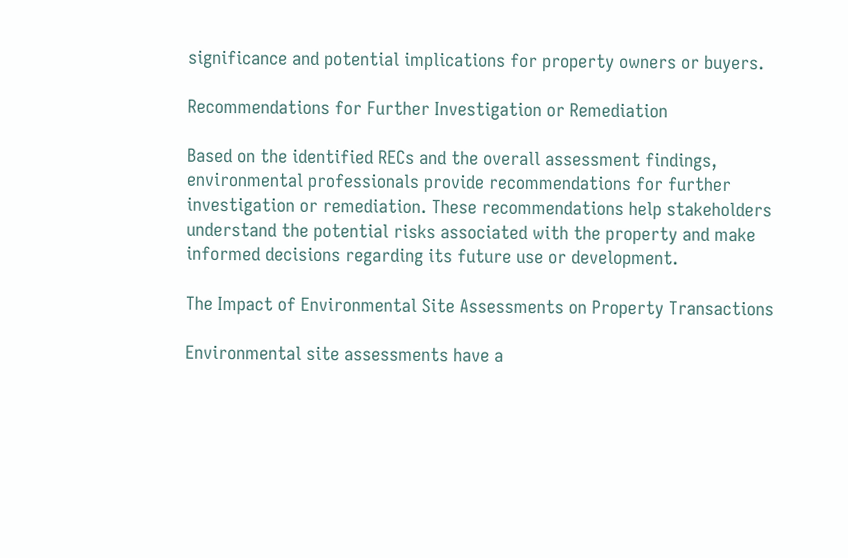significance and potential implications for property owners or buyers.

Recommendations for Further Investigation or Remediation

Based on the identified RECs and the overall assessment findings, environmental professionals provide recommendations for further investigation or remediation. These recommendations help stakeholders understand the potential risks associated with the property and make informed decisions regarding its future use or development.

The Impact of Environmental Site Assessments on Property Transactions

Environmental site assessments have a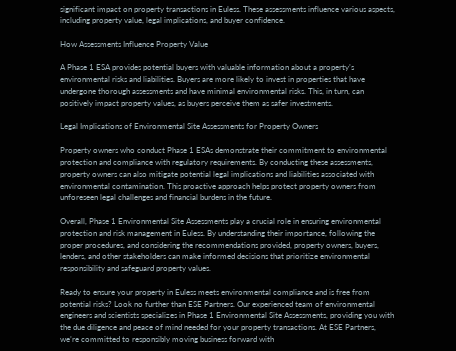significant impact on property transactions in Euless. These assessments influence various aspects, including property value, legal implications, and buyer confidence.

How Assessments Influence Property Value

A Phase 1 ESA provides potential buyers with valuable information about a property’s environmental risks and liabilities. Buyers are more likely to invest in properties that have undergone thorough assessments and have minimal environmental risks. This, in turn, can positively impact property values, as buyers perceive them as safer investments.

Legal Implications of Environmental Site Assessments for Property Owners

Property owners who conduct Phase 1 ESAs demonstrate their commitment to environmental protection and compliance with regulatory requirements. By conducting these assessments, property owners can also mitigate potential legal implications and liabilities associated with environmental contamination. This proactive approach helps protect property owners from unforeseen legal challenges and financial burdens in the future.

Overall, Phase 1 Environmental Site Assessments play a crucial role in ensuring environmental protection and risk management in Euless. By understanding their importance, following the proper procedures, and considering the recommendations provided, property owners, buyers, lenders, and other stakeholders can make informed decisions that prioritize environmental responsibility and safeguard property values.

Ready to ensure your property in Euless meets environmental compliance and is free from potential risks? Look no further than ESE Partners. Our experienced team of environmental engineers and scientists specializes in Phase 1 Environmental Site Assessments, providing you with the due diligence and peace of mind needed for your property transactions. At ESE Partners, we’re committed to responsibly moving business forward with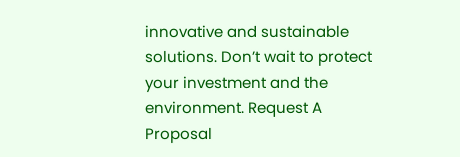innovative and sustainable solutions. Don’t wait to protect your investment and the environment. Request A Proposal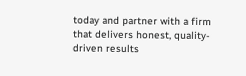today and partner with a firm that delivers honest, quality-driven results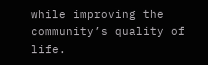while improving the community’s quality of life.